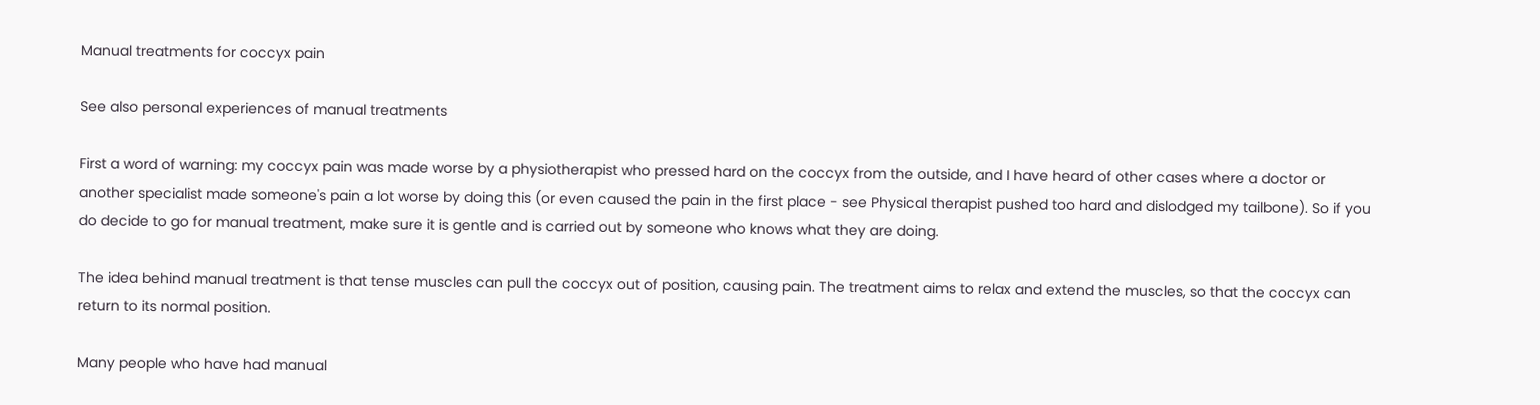Manual treatments for coccyx pain

See also personal experiences of manual treatments

First a word of warning: my coccyx pain was made worse by a physiotherapist who pressed hard on the coccyx from the outside, and I have heard of other cases where a doctor or another specialist made someone's pain a lot worse by doing this (or even caused the pain in the first place - see Physical therapist pushed too hard and dislodged my tailbone). So if you do decide to go for manual treatment, make sure it is gentle and is carried out by someone who knows what they are doing.

The idea behind manual treatment is that tense muscles can pull the coccyx out of position, causing pain. The treatment aims to relax and extend the muscles, so that the coccyx can return to its normal position.

Many people who have had manual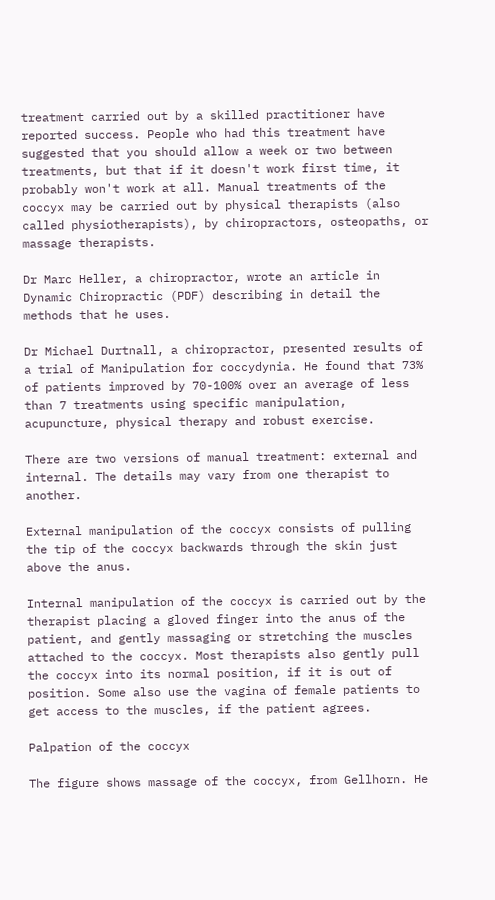treatment carried out by a skilled practitioner have reported success. People who had this treatment have suggested that you should allow a week or two between treatments, but that if it doesn't work first time, it probably won't work at all. Manual treatments of the coccyx may be carried out by physical therapists (also called physiotherapists), by chiropractors, osteopaths, or massage therapists.

Dr Marc Heller, a chiropractor, wrote an article in Dynamic Chiropractic (PDF) describing in detail the methods that he uses.

Dr Michael Durtnall, a chiropractor, presented results of a trial of Manipulation for coccydynia. He found that 73% of patients improved by 70-100% over an average of less than 7 treatments using specific manipulation, acupuncture, physical therapy and robust exercise.

There are two versions of manual treatment: external and internal. The details may vary from one therapist to another.

External manipulation of the coccyx consists of pulling the tip of the coccyx backwards through the skin just above the anus.

Internal manipulation of the coccyx is carried out by the therapist placing a gloved finger into the anus of the patient, and gently massaging or stretching the muscles attached to the coccyx. Most therapists also gently pull the coccyx into its normal position, if it is out of position. Some also use the vagina of female patients to get access to the muscles, if the patient agrees.

Palpation of the coccyx

The figure shows massage of the coccyx, from Gellhorn. He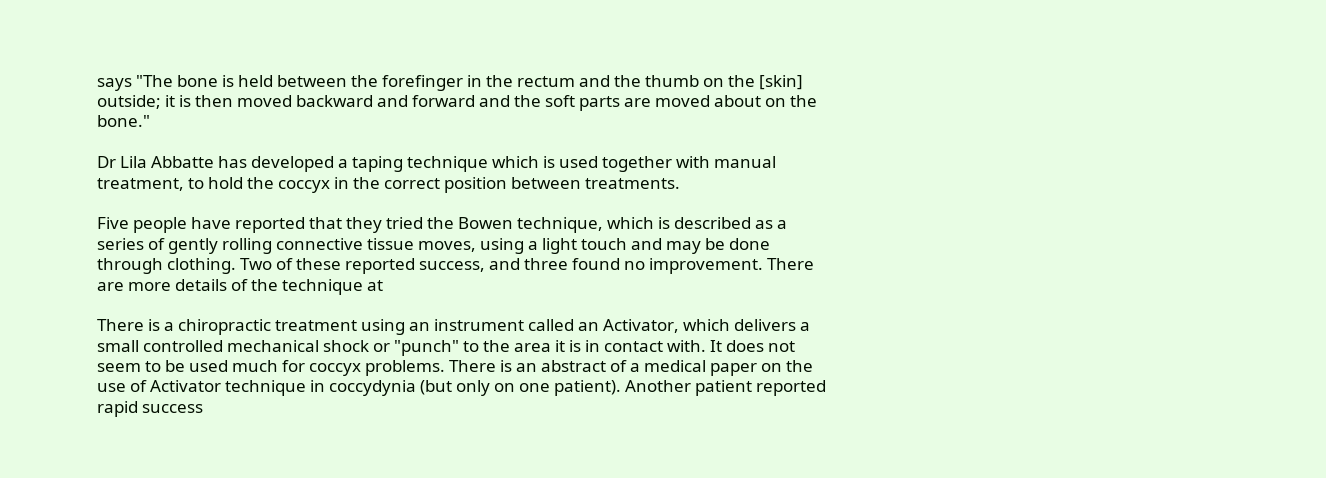says "The bone is held between the forefinger in the rectum and the thumb on the [skin] outside; it is then moved backward and forward and the soft parts are moved about on the bone."

Dr Lila Abbatte has developed a taping technique which is used together with manual treatment, to hold the coccyx in the correct position between treatments.

Five people have reported that they tried the Bowen technique, which is described as a series of gently rolling connective tissue moves, using a light touch and may be done through clothing. Two of these reported success, and three found no improvement. There are more details of the technique at

There is a chiropractic treatment using an instrument called an Activator, which delivers a small controlled mechanical shock or "punch" to the area it is in contact with. It does not seem to be used much for coccyx problems. There is an abstract of a medical paper on the use of Activator technique in coccydynia (but only on one patient). Another patient reported rapid success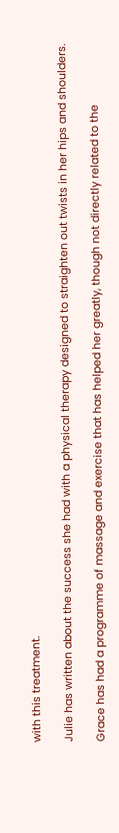with this treatment.

Julie has written about the success she had with a physical therapy designed to straighten out twists in her hips and shoulders.

Grace has had a programme of massage and exercise that has helped her greatly, though not directly related to the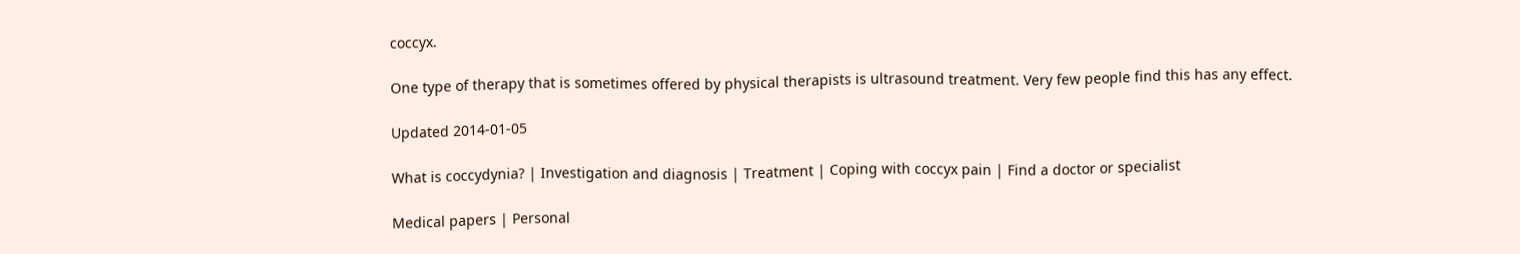coccyx.

One type of therapy that is sometimes offered by physical therapists is ultrasound treatment. Very few people find this has any effect.

Updated 2014-01-05

What is coccydynia? | Investigation and diagnosis | Treatment | Coping with coccyx pain | Find a doctor or specialist

Medical papers | Personal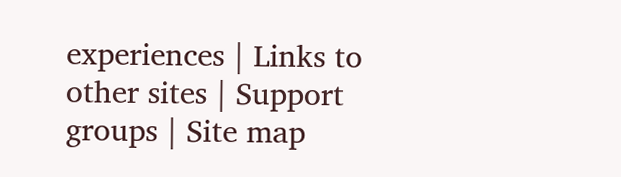experiences | Links to other sites | Support groups | Site map